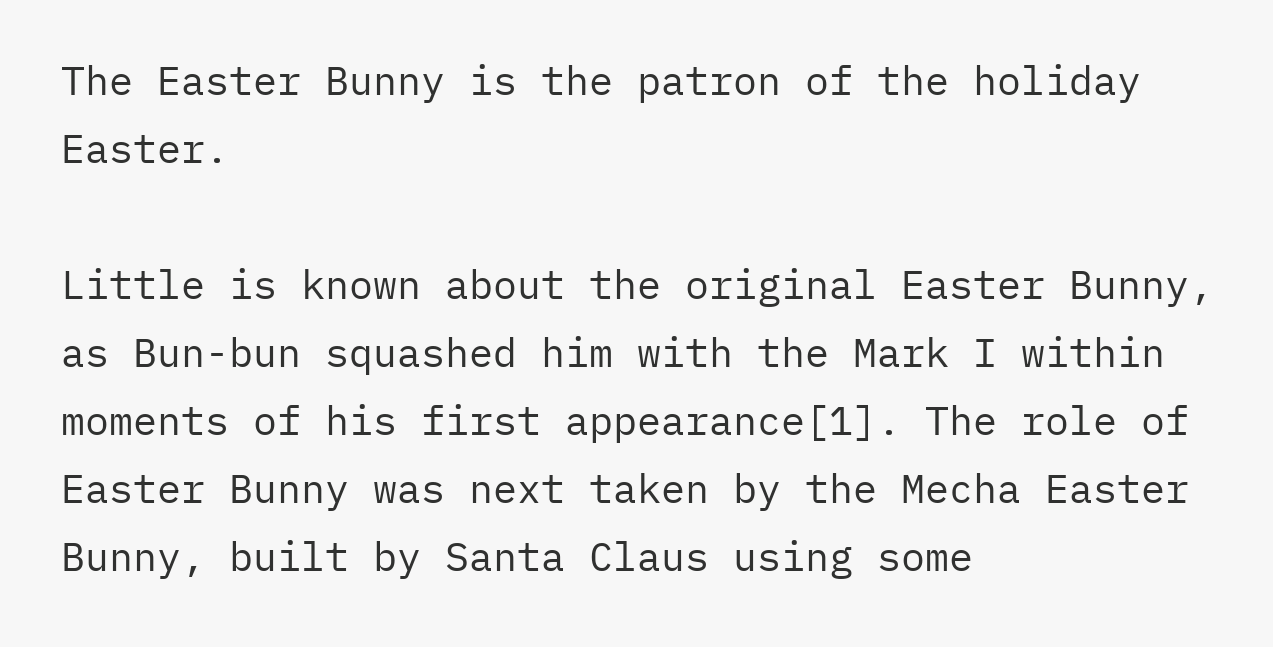The Easter Bunny is the patron of the holiday Easter.

Little is known about the original Easter Bunny, as Bun-bun squashed him with the Mark I within moments of his first appearance[1]. The role of Easter Bunny was next taken by the Mecha Easter Bunny, built by Santa Claus using some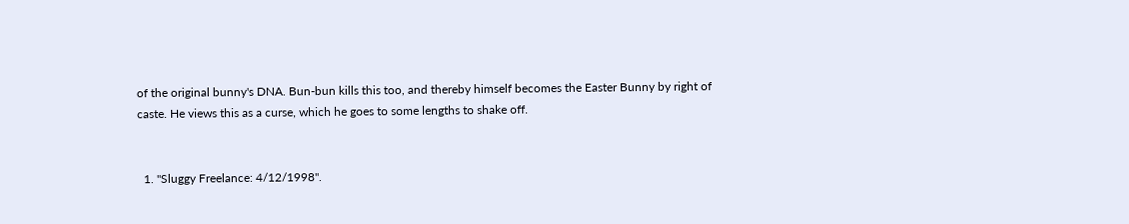of the original bunny's DNA. Bun-bun kills this too, and thereby himself becomes the Easter Bunny by right of caste. He views this as a curse, which he goes to some lengths to shake off.


  1. "Sluggy Freelance: 4/12/1998".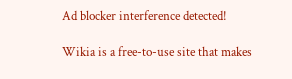Ad blocker interference detected!

Wikia is a free-to-use site that makes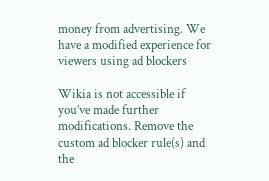money from advertising. We have a modified experience for viewers using ad blockers

Wikia is not accessible if you’ve made further modifications. Remove the custom ad blocker rule(s) and the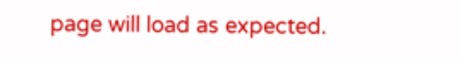page will load as expected.